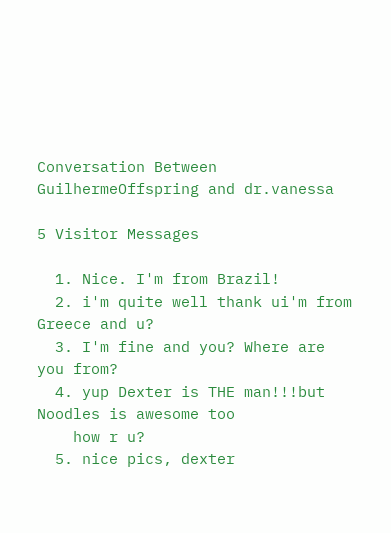Conversation Between GuilhermeOffspring and dr.vanessa

5 Visitor Messages

  1. Nice. I'm from Brazil!
  2. i'm quite well thank ui'm from Greece and u?
  3. I'm fine and you? Where are you from?
  4. yup Dexter is THE man!!!but Noodles is awesome too
    how r u?
  5. nice pics, dexter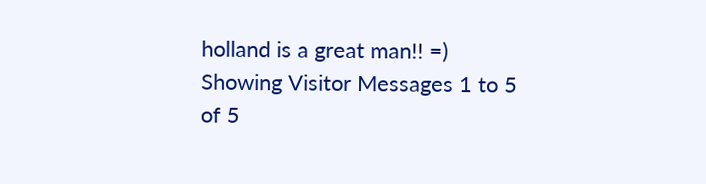holland is a great man!! =)
Showing Visitor Messages 1 to 5 of 5